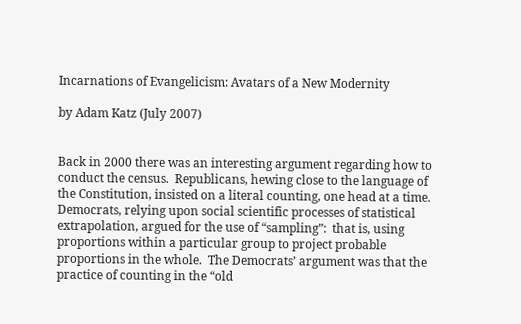Incarnations of Evangelicism: Avatars of a New Modernity

by Adam Katz (July 2007)


Back in 2000 there was an interesting argument regarding how to conduct the census.  Republicans, hewing close to the language of the Constitution, insisted on a literal counting, one head at a time.  Democrats, relying upon social scientific processes of statistical extrapolation, argued for the use of “sampling”:  that is, using proportions within a particular group to project probable proportions in the whole.  The Democrats’ argument was that the practice of counting in the “old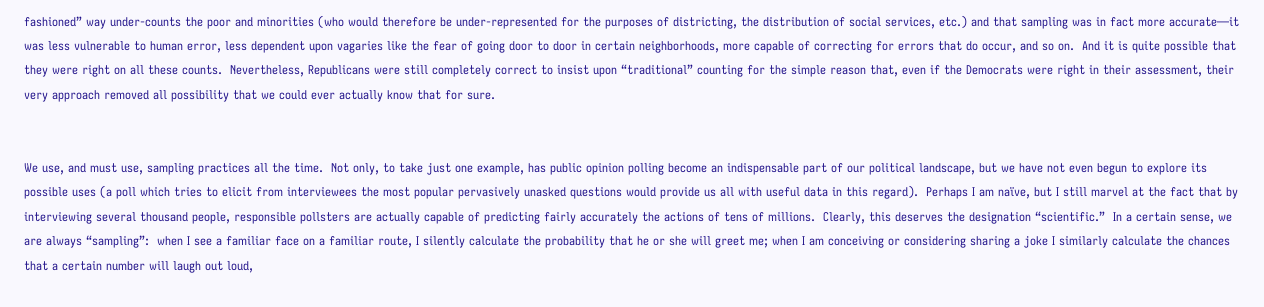fashioned” way under-counts the poor and minorities (who would therefore be under-represented for the purposes of districting, the distribution of social services, etc.) and that sampling was in fact more accurate—it was less vulnerable to human error, less dependent upon vagaries like the fear of going door to door in certain neighborhoods, more capable of correcting for errors that do occur, and so on.  And it is quite possible that they were right on all these counts.  Nevertheless, Republicans were still completely correct to insist upon “traditional” counting for the simple reason that, even if the Democrats were right in their assessment, their very approach removed all possibility that we could ever actually know that for sure.


We use, and must use, sampling practices all the time.  Not only, to take just one example, has public opinion polling become an indispensable part of our political landscape, but we have not even begun to explore its possible uses (a poll which tries to elicit from interviewees the most popular pervasively unasked questions would provide us all with useful data in this regard).  Perhaps I am naïve, but I still marvel at the fact that by interviewing several thousand people, responsible pollsters are actually capable of predicting fairly accurately the actions of tens of millions.  Clearly, this deserves the designation “scientific.”  In a certain sense, we are always “sampling”:  when I see a familiar face on a familiar route, I silently calculate the probability that he or she will greet me; when I am conceiving or considering sharing a joke I similarly calculate the chances that a certain number will laugh out loud,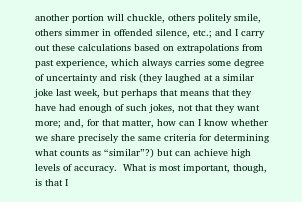another portion will chuckle, others politely smile, others simmer in offended silence, etc.; and I carry out these calculations based on extrapolations from past experience, which always carries some degree of uncertainty and risk (they laughed at a similar joke last week, but perhaps that means that they have had enough of such jokes, not that they want more; and, for that matter, how can I know whether we share precisely the same criteria for determining what counts as “similar”?) but can achieve high levels of accuracy.  What is most important, though, is that I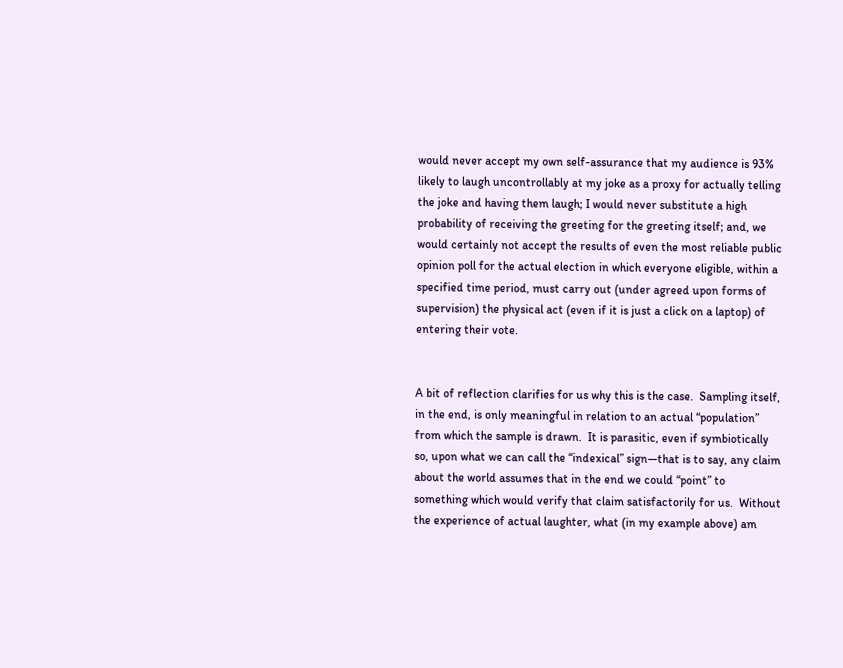would never accept my own self-assurance that my audience is 93% likely to laugh uncontrollably at my joke as a proxy for actually telling the joke and having them laugh; I would never substitute a high probability of receiving the greeting for the greeting itself; and, we would certainly not accept the results of even the most reliable public opinion poll for the actual election in which everyone eligible, within a specified time period, must carry out (under agreed upon forms of supervision) the physical act (even if it is just a click on a laptop) of entering their vote.


A bit of reflection clarifies for us why this is the case.  Sampling itself, in the end, is only meaningful in relation to an actual “population” from which the sample is drawn.  It is parasitic, even if symbiotically so, upon what we can call the “indexical” sign—that is to say, any claim about the world assumes that in the end we could “point” to something which would verify that claim satisfactorily for us.  Without the experience of actual laughter, what (in my example above) am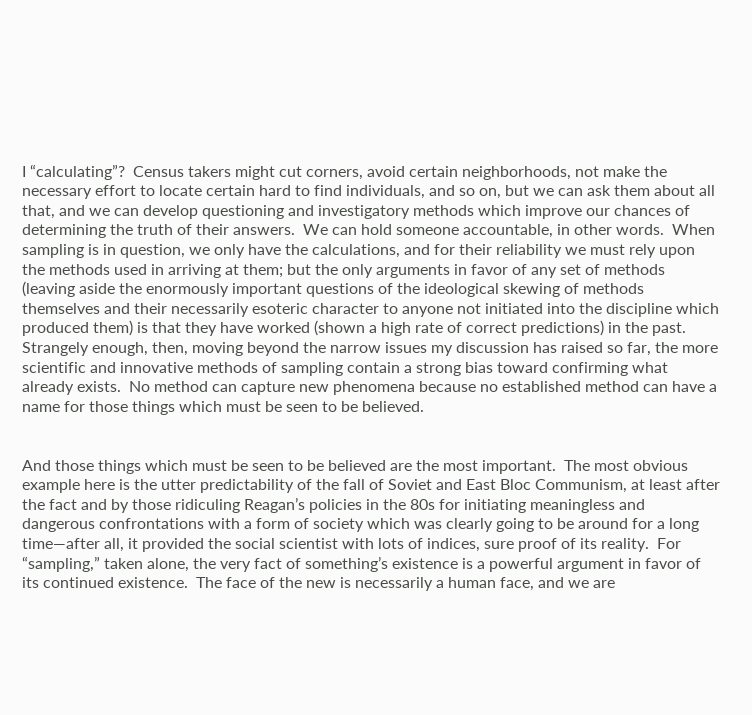I “calculating”?  Census takers might cut corners, avoid certain neighborhoods, not make the necessary effort to locate certain hard to find individuals, and so on, but we can ask them about all that, and we can develop questioning and investigatory methods which improve our chances of determining the truth of their answers.  We can hold someone accountable, in other words.  When sampling is in question, we only have the calculations, and for their reliability we must rely upon the methods used in arriving at them; but the only arguments in favor of any set of methods (leaving aside the enormously important questions of the ideological skewing of methods themselves and their necessarily esoteric character to anyone not initiated into the discipline which produced them) is that they have worked (shown a high rate of correct predictions) in the past.  Strangely enough, then, moving beyond the narrow issues my discussion has raised so far, the more scientific and innovative methods of sampling contain a strong bias toward confirming what already exists.  No method can capture new phenomena because no established method can have a name for those things which must be seen to be believed.


And those things which must be seen to be believed are the most important.  The most obvious example here is the utter predictability of the fall of Soviet and East Bloc Communism, at least after the fact and by those ridiculing Reagan’s policies in the 80s for initiating meaningless and dangerous confrontations with a form of society which was clearly going to be around for a long time—after all, it provided the social scientist with lots of indices, sure proof of its reality.  For “sampling,” taken alone, the very fact of something’s existence is a powerful argument in favor of its continued existence.  The face of the new is necessarily a human face, and we are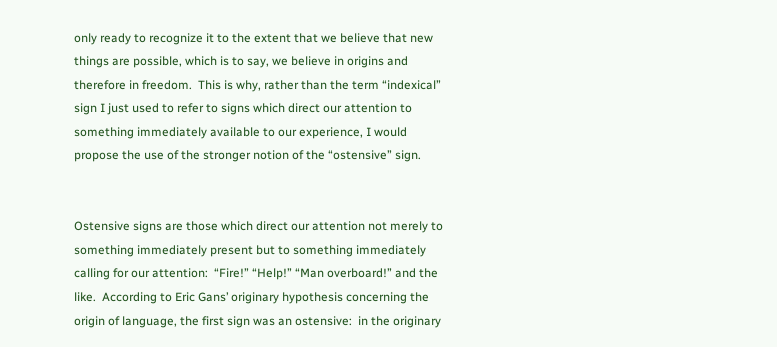only ready to recognize it to the extent that we believe that new things are possible, which is to say, we believe in origins and therefore in freedom.  This is why, rather than the term “indexical” sign I just used to refer to signs which direct our attention to something immediately available to our experience, I would propose the use of the stronger notion of the “ostensive” sign.


Ostensive signs are those which direct our attention not merely to something immediately present but to something immediately calling for our attention:  “Fire!” “Help!” “Man overboard!” and the like.  According to Eric Gans’ originary hypothesis concerning the origin of language, the first sign was an ostensive:  in the originary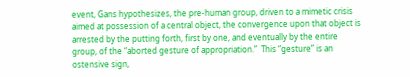event, Gans hypothesizes, the pre-human group, driven to a mimetic crisis aimed at possession of a central object, the convergence upon that object is arrested by the putting forth, first by one, and eventually by the entire group, of the “aborted gesture of appropriation.”  This “gesture” is an ostensive sign,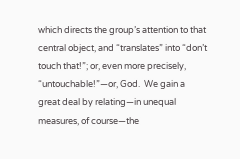which directs the group’s attention to that central object, and “translates” into “don’t touch that!”; or, even more precisely, “untouchable!”—or, God.  We gain a great deal by relating—in unequal measures, of course—the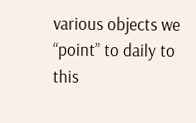various objects we “point” to daily to this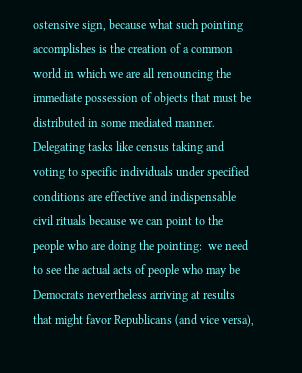ostensive sign, because what such pointing accomplishes is the creation of a common world in which we are all renouncing the immediate possession of objects that must be distributed in some mediated manner.  Delegating tasks like census taking and voting to specific individuals under specified conditions are effective and indispensable civil rituals because we can point to the people who are doing the pointing:  we need to see the actual acts of people who may be Democrats nevertheless arriving at results that might favor Republicans (and vice versa),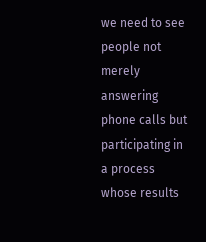we need to see people not merely answering phone calls but participating in a process whose results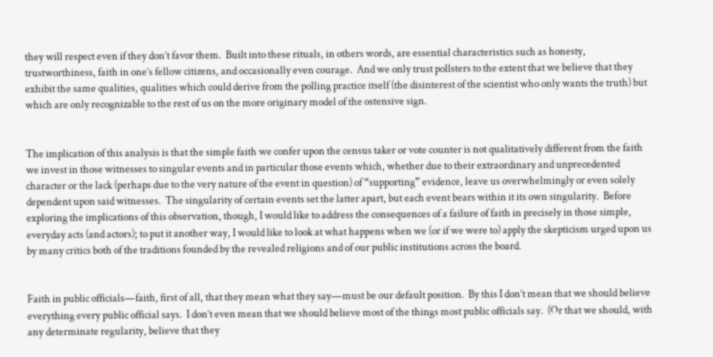they will respect even if they don’t favor them.  Built into these rituals, in others words, are essential characteristics such as honesty, trustworthiness, faith in one’s fellow citizens, and occasionally even courage.  And we only trust pollsters to the extent that we believe that they exhibit the same qualities, qualities which could derive from the polling practice itself (the disinterest of the scientist who only wants the truth) but which are only recognizable to the rest of us on the more originary model of the ostensive sign.


The implication of this analysis is that the simple faith we confer upon the census taker or vote counter is not qualitatively different from the faith we invest in those witnesses to singular events and in particular those events which, whether due to their extraordinary and unprecedented character or the lack (perhaps due to the very nature of the event in question) of “supporting” evidence, leave us overwhelmingly or even solely dependent upon said witnesses.  The singularity of certain events set the latter apart, but each event bears within it its own singularity.  Before exploring the implications of this observation, though, I would like to address the consequences of a failure of faith in precisely in those simple, everyday acts (and actors); to put it another way, I would like to look at what happens when we (or if we were to) apply the skepticism urged upon us by many critics both of the traditions founded by the revealed religions and of our public institutions across the board.


Faith in public officials—faith, first of all, that they mean what they say—must be our default position.  By this I don’t mean that we should believe everything every public official says.  I don’t even mean that we should believe most of the things most public officials say.  (Or that we should, with any determinate regularity, believe that they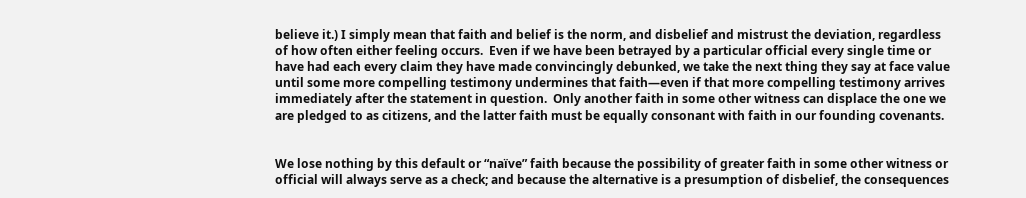believe it.) I simply mean that faith and belief is the norm, and disbelief and mistrust the deviation, regardless of how often either feeling occurs.  Even if we have been betrayed by a particular official every single time or have had each every claim they have made convincingly debunked, we take the next thing they say at face value until some more compelling testimony undermines that faith—even if that more compelling testimony arrives immediately after the statement in question.  Only another faith in some other witness can displace the one we are pledged to as citizens, and the latter faith must be equally consonant with faith in our founding covenants.


We lose nothing by this default or “naïve” faith because the possibility of greater faith in some other witness or official will always serve as a check; and because the alternative is a presumption of disbelief, the consequences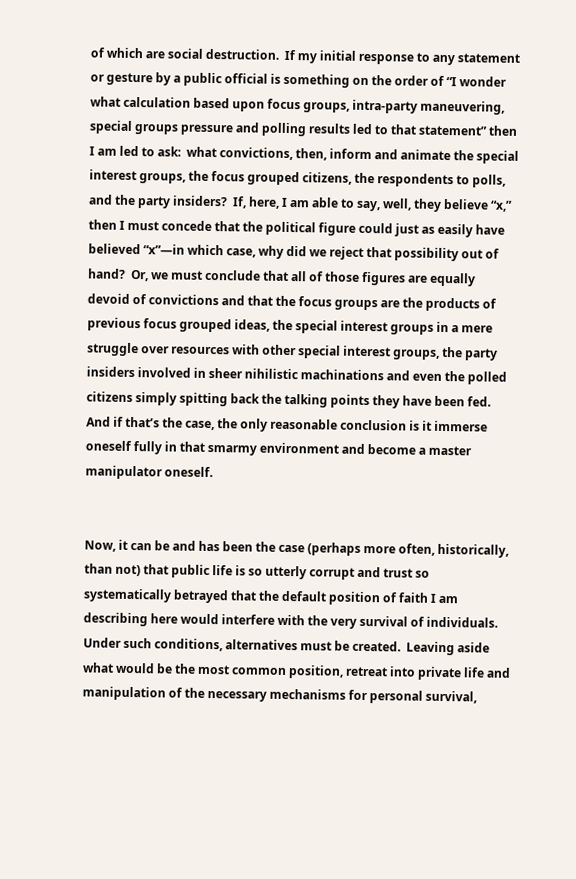of which are social destruction.  If my initial response to any statement or gesture by a public official is something on the order of “I wonder what calculation based upon focus groups, intra-party maneuvering, special groups pressure and polling results led to that statement” then I am led to ask:  what convictions, then, inform and animate the special interest groups, the focus grouped citizens, the respondents to polls, and the party insiders?  If, here, I am able to say, well, they believe “x,” then I must concede that the political figure could just as easily have believed “x”—in which case, why did we reject that possibility out of hand?  Or, we must conclude that all of those figures are equally devoid of convictions and that the focus groups are the products of previous focus grouped ideas, the special interest groups in a mere struggle over resources with other special interest groups, the party insiders involved in sheer nihilistic machinations and even the polled citizens simply spitting back the talking points they have been fed.  And if that’s the case, the only reasonable conclusion is it immerse oneself fully in that smarmy environment and become a master manipulator oneself.


Now, it can be and has been the case (perhaps more often, historically, than not) that public life is so utterly corrupt and trust so systematically betrayed that the default position of faith I am describing here would interfere with the very survival of individuals.  Under such conditions, alternatives must be created.  Leaving aside what would be the most common position, retreat into private life and manipulation of the necessary mechanisms for personal survival,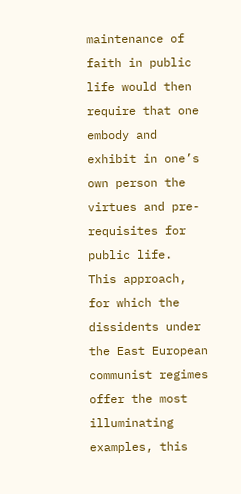maintenance of faith in public life would then require that one embody and exhibit in one’s own person the virtues and pre-requisites for public life.  This approach, for which the dissidents under the East European communist regimes offer the most illuminating examples, this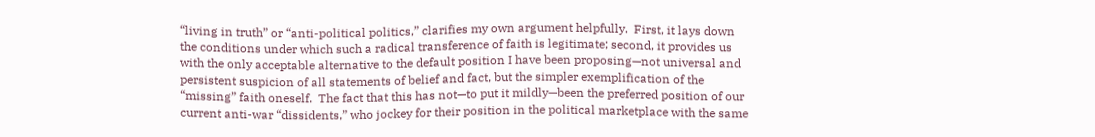“living in truth” or “anti-political politics,” clarifies my own argument helpfully.  First, it lays down the conditions under which such a radical transference of faith is legitimate; second, it provides us with the only acceptable alternative to the default position I have been proposing—not universal and persistent suspicion of all statements of belief and fact, but the simpler exemplification of the “missing” faith oneself.  The fact that this has not—to put it mildly—been the preferred position of our current anti-war “dissidents,” who jockey for their position in the political marketplace with the same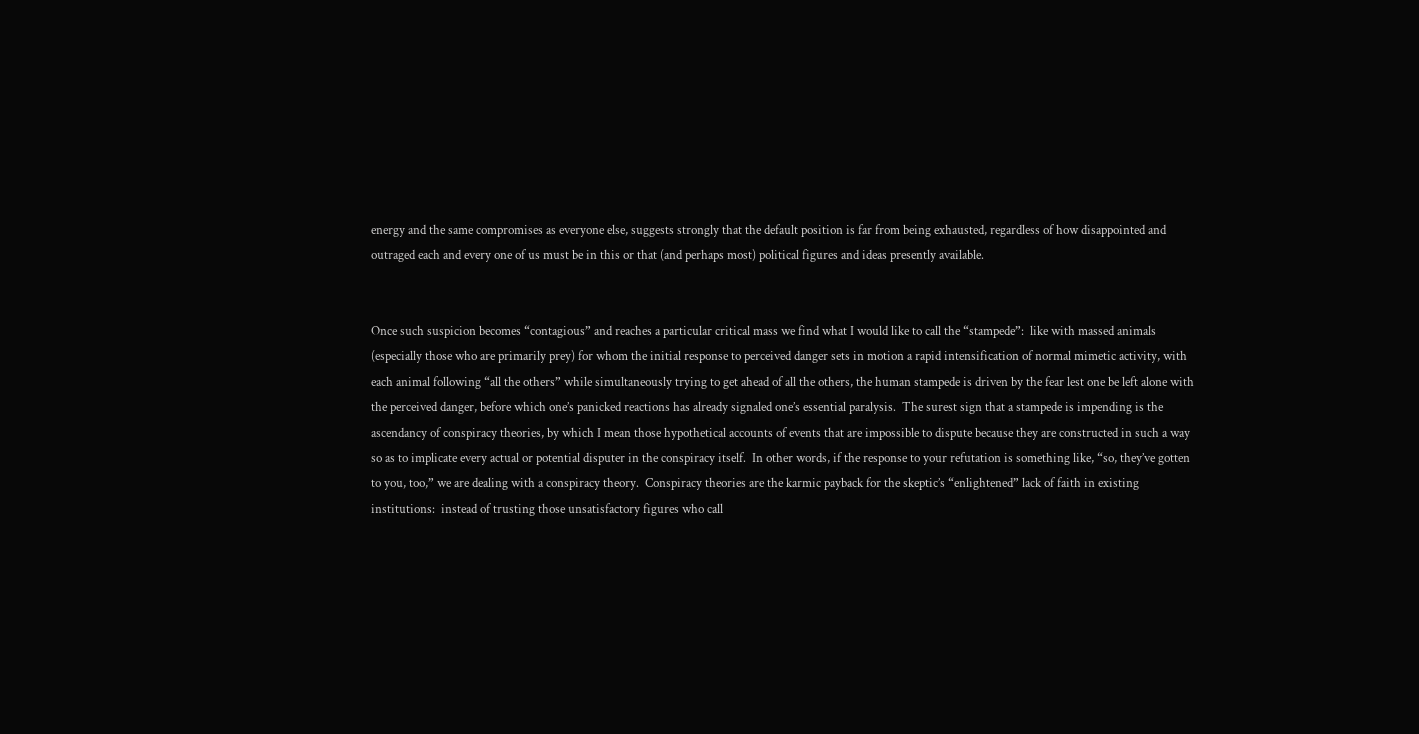energy and the same compromises as everyone else, suggests strongly that the default position is far from being exhausted, regardless of how disappointed and outraged each and every one of us must be in this or that (and perhaps most) political figures and ideas presently available.


Once such suspicion becomes “contagious” and reaches a particular critical mass we find what I would like to call the “stampede”:  like with massed animals (especially those who are primarily prey) for whom the initial response to perceived danger sets in motion a rapid intensification of normal mimetic activity, with each animal following “all the others” while simultaneously trying to get ahead of all the others, the human stampede is driven by the fear lest one be left alone with the perceived danger, before which one’s panicked reactions has already signaled one’s essential paralysis.  The surest sign that a stampede is impending is the ascendancy of conspiracy theories, by which I mean those hypothetical accounts of events that are impossible to dispute because they are constructed in such a way so as to implicate every actual or potential disputer in the conspiracy itself.  In other words, if the response to your refutation is something like, “so, they’ve gotten to you, too,” we are dealing with a conspiracy theory.  Conspiracy theories are the karmic payback for the skeptic’s “enlightened” lack of faith in existing institutions:  instead of trusting those unsatisfactory figures who call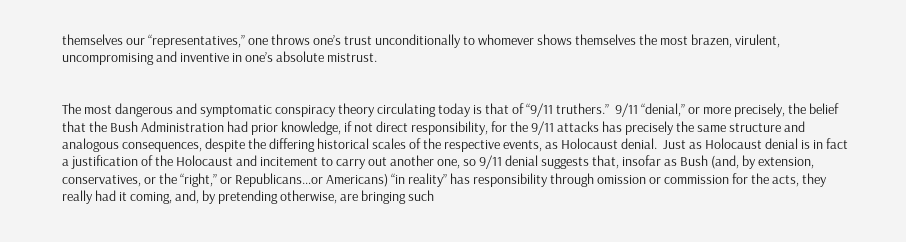themselves our “representatives,” one throws one’s trust unconditionally to whomever shows themselves the most brazen, virulent, uncompromising and inventive in one’s absolute mistrust.


The most dangerous and symptomatic conspiracy theory circulating today is that of “9/11 truthers.”  9/11 “denial,” or more precisely, the belief that the Bush Administration had prior knowledge, if not direct responsibility, for the 9/11 attacks has precisely the same structure and analogous consequences, despite the differing historical scales of the respective events, as Holocaust denial.  Just as Holocaust denial is in fact a justification of the Holocaust and incitement to carry out another one, so 9/11 denial suggests that, insofar as Bush (and, by extension, conservatives, or the “right,” or Republicans…or Americans) “in reality” has responsibility through omission or commission for the acts, they really had it coming, and, by pretending otherwise, are bringing such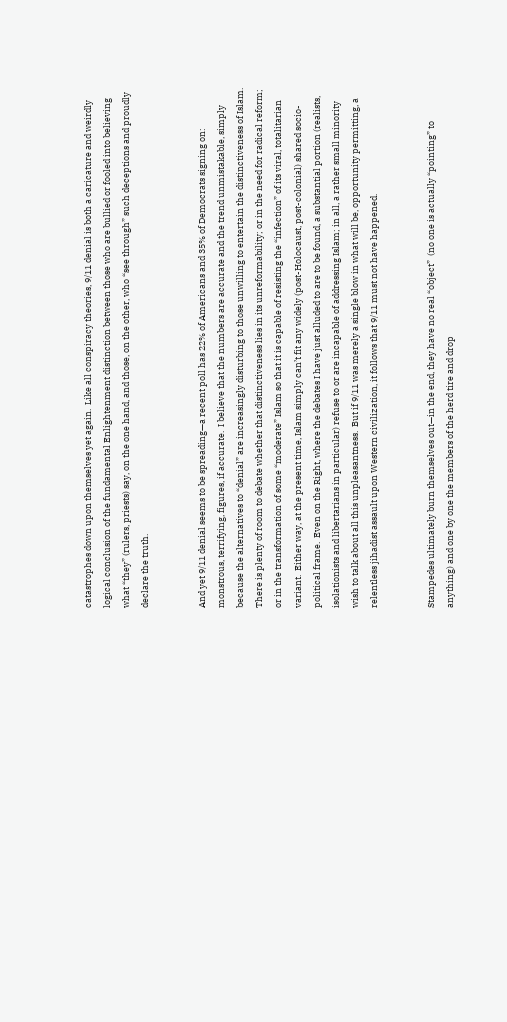catastrophes down upon themselves yet again.  Like all conspiracy theories, 9/11 denial is both a caricature and weirdly logical conclusion of the fundamental Enlightenment distinction between those who are bullied or fooled into believing what “they” (rulers, priests) say, on the one hand, and those, on the other, who “see through” such deceptions and proudly declare the truth.


And yet 9/11 denial seems to be spreading—a recent poll has 22% of Americans and 35% of Democrats signing on: monstrous, terrifying, figures, if accurate.  I believe that the numbers are accurate and the trend unmistakable, simply because the alternatives to “denial” are increasingly disturbing to those unwilling to entertain the distinctiveness of Islam.  There is plenty of room to debate whether that distinctiveness lies in its unreformability; or in the need for radical reform; or in the transformation of some “moderate” Islam so that it is capable of resisting the “infection” of its viral, totalitarian variant.  Either way, at the present time, Islam simply can’t fit any widely (post-Holocaust, post-colonial) shared socio-political frame.  Even on the Right, where the debates I have just alluded to are to be found, a substantial portion (realists, isolationists and libertarians in particular) refuse to or are incapable of addressing Islam; in all, a rather small minority wish to talk about all this unpleasantness.  But if 9/11 was merely a single blow in what will be, opportunity permitting, a relentless jihadist assault upon Western civilization, it follows that 9/11 must not have happened.


Stampedes ultimately burn themselves out—in the end, they have no real “object”  (no one is actually “pointing” to anything) and one by one the members of the herd tire and drop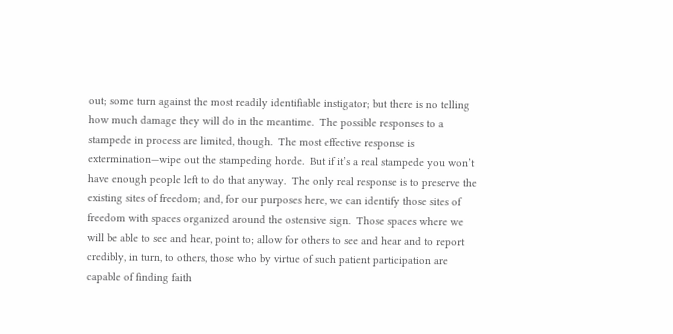out; some turn against the most readily identifiable instigator; but there is no telling how much damage they will do in the meantime.  The possible responses to a stampede in process are limited, though.  The most effective response is extermination—wipe out the stampeding horde.  But if it’s a real stampede you won’t have enough people left to do that anyway.  The only real response is to preserve the existing sites of freedom; and, for our purposes here, we can identify those sites of freedom with spaces organized around the ostensive sign.  Those spaces where we will be able to see and hear, point to; allow for others to see and hear and to report credibly, in turn, to others, those who by virtue of such patient participation are capable of finding faith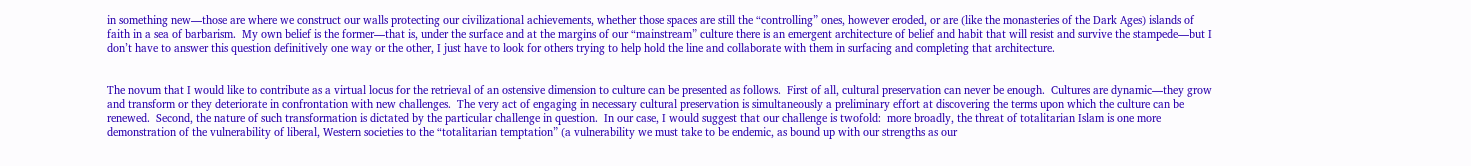in something new—those are where we construct our walls protecting our civilizational achievements, whether those spaces are still the “controlling” ones, however eroded, or are (like the monasteries of the Dark Ages) islands of faith in a sea of barbarism.  My own belief is the former—that is, under the surface and at the margins of our “mainstream” culture there is an emergent architecture of belief and habit that will resist and survive the stampede—but I don’t have to answer this question definitively one way or the other, I just have to look for others trying to help hold the line and collaborate with them in surfacing and completing that architecture.


The novum that I would like to contribute as a virtual locus for the retrieval of an ostensive dimension to culture can be presented as follows.  First of all, cultural preservation can never be enough.  Cultures are dynamic—they grow and transform or they deteriorate in confrontation with new challenges.  The very act of engaging in necessary cultural preservation is simultaneously a preliminary effort at discovering the terms upon which the culture can be renewed.  Second, the nature of such transformation is dictated by the particular challenge in question.  In our case, I would suggest that our challenge is twofold:  more broadly, the threat of totalitarian Islam is one more demonstration of the vulnerability of liberal, Western societies to the “totalitarian temptation” (a vulnerability we must take to be endemic, as bound up with our strengths as our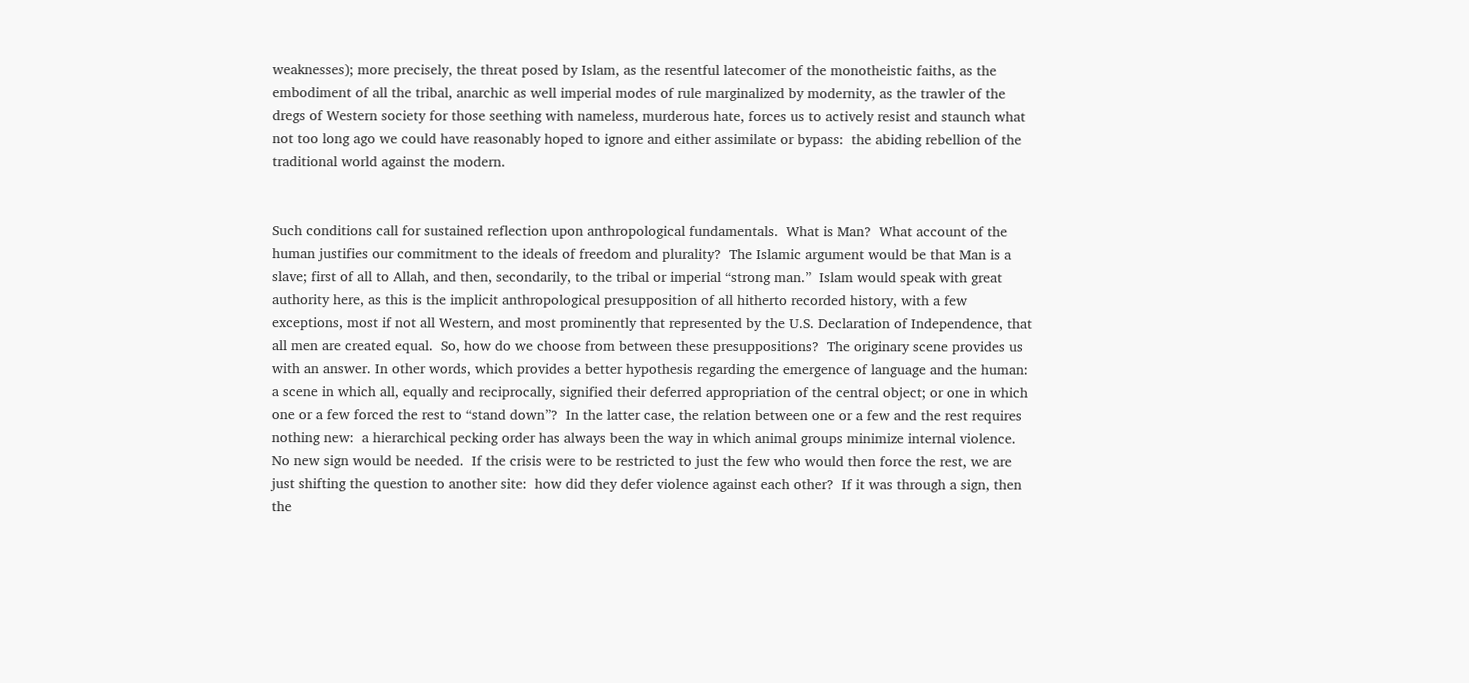weaknesses); more precisely, the threat posed by Islam, as the resentful latecomer of the monotheistic faiths, as the embodiment of all the tribal, anarchic as well imperial modes of rule marginalized by modernity, as the trawler of the dregs of Western society for those seething with nameless, murderous hate, forces us to actively resist and staunch what not too long ago we could have reasonably hoped to ignore and either assimilate or bypass:  the abiding rebellion of the traditional world against the modern.


Such conditions call for sustained reflection upon anthropological fundamentals.  What is Man?  What account of the human justifies our commitment to the ideals of freedom and plurality?  The Islamic argument would be that Man is a slave; first of all to Allah, and then, secondarily, to the tribal or imperial “strong man.”  Islam would speak with great authority here, as this is the implicit anthropological presupposition of all hitherto recorded history, with a few exceptions, most if not all Western, and most prominently that represented by the U.S. Declaration of Independence, that all men are created equal.  So, how do we choose from between these presuppositions?  The originary scene provides us with an answer. In other words, which provides a better hypothesis regarding the emergence of language and the human:  a scene in which all, equally and reciprocally, signified their deferred appropriation of the central object; or one in which one or a few forced the rest to “stand down”?  In the latter case, the relation between one or a few and the rest requires nothing new:  a hierarchical pecking order has always been the way in which animal groups minimize internal violence.  No new sign would be needed.  If the crisis were to be restricted to just the few who would then force the rest, we are just shifting the question to another site:  how did they defer violence against each other?  If it was through a sign, then the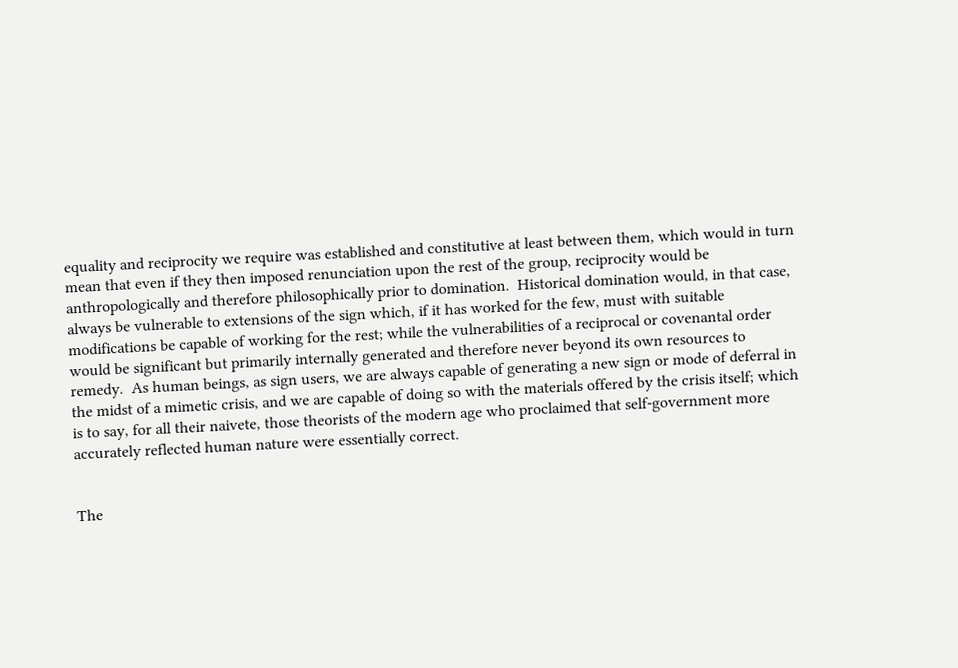equality and reciprocity we require was established and constitutive at least between them, which would in turn mean that even if they then imposed renunciation upon the rest of the group, reciprocity would be anthropologically and therefore philosophically prior to domination.  Historical domination would, in that case, always be vulnerable to extensions of the sign which, if it has worked for the few, must with suitable modifications be capable of working for the rest; while the vulnerabilities of a reciprocal or covenantal order would be significant but primarily internally generated and therefore never beyond its own resources to remedy.  As human beings, as sign users, we are always capable of generating a new sign or mode of deferral in the midst of a mimetic crisis, and we are capable of doing so with the materials offered by the crisis itself; which is to say, for all their naivete, those theorists of the modern age who proclaimed that self-government more accurately reflected human nature were essentially correct.


The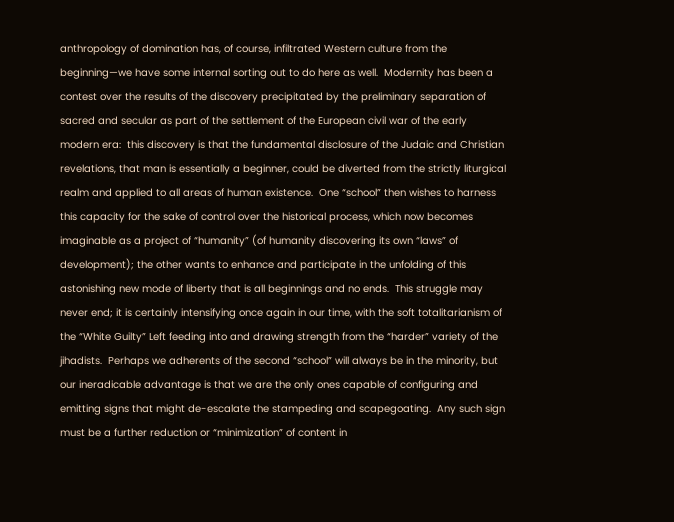anthropology of domination has, of course, infiltrated Western culture from the beginning—we have some internal sorting out to do here as well.  Modernity has been a contest over the results of the discovery precipitated by the preliminary separation of sacred and secular as part of the settlement of the European civil war of the early modern era:  this discovery is that the fundamental disclosure of the Judaic and Christian revelations, that man is essentially a beginner, could be diverted from the strictly liturgical realm and applied to all areas of human existence.  One “school” then wishes to harness this capacity for the sake of control over the historical process, which now becomes imaginable as a project of “humanity” (of humanity discovering its own “laws” of development); the other wants to enhance and participate in the unfolding of this astonishing new mode of liberty that is all beginnings and no ends.  This struggle may never end; it is certainly intensifying once again in our time, with the soft totalitarianism of the “White Guilty” Left feeding into and drawing strength from the “harder” variety of the jihadists.  Perhaps we adherents of the second “school” will always be in the minority, but our ineradicable advantage is that we are the only ones capable of configuring and emitting signs that might de-escalate the stampeding and scapegoating.  Any such sign must be a further reduction or “minimization” of content in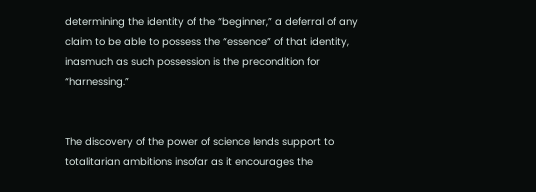determining the identity of the “beginner,” a deferral of any claim to be able to possess the “essence” of that identity, inasmuch as such possession is the precondition for “harnessing.”


The discovery of the power of science lends support to totalitarian ambitions insofar as it encourages the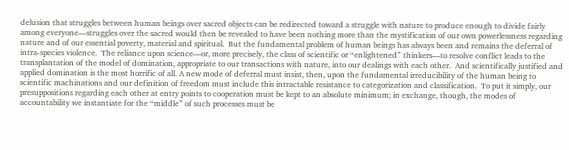delusion that struggles between human beings over sacred objects can be redirected toward a struggle with nature to produce enough to divide fairly among everyone—struggles over the sacred would then be revealed to have been nothing more than the mystification of our own powerlessness regarding nature and of our essential poverty, material and spiritual.  But the fundamental problem of human beings has always been and remains the deferral of intra-species violence.  The reliance upon science—or, more precisely, the class of scientific or “enlightened” thinkers—to resolve conflict leads to the transplantation of the model of domination, appropriate to our transactions with nature, into our dealings with each other.  And scientifically justified and applied domination is the most horrific of all. A new mode of deferral must insist, then, upon the fundamental irreducibility of the human being to scientific machinations and our definition of freedom must include this intractable resistance to categorization and classification.  To put it simply, our presuppositions regarding each other at entry points to cooperation must be kept to an absolute minimum; in exchange, though, the modes of accountability we instantiate for the “middle” of such processes must be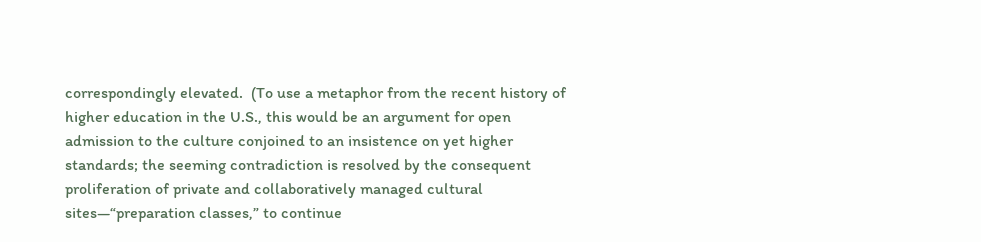correspondingly elevated.  (To use a metaphor from the recent history of higher education in the U.S., this would be an argument for open admission to the culture conjoined to an insistence on yet higher standards; the seeming contradiction is resolved by the consequent proliferation of private and collaboratively managed cultural sites—“preparation classes,” to continue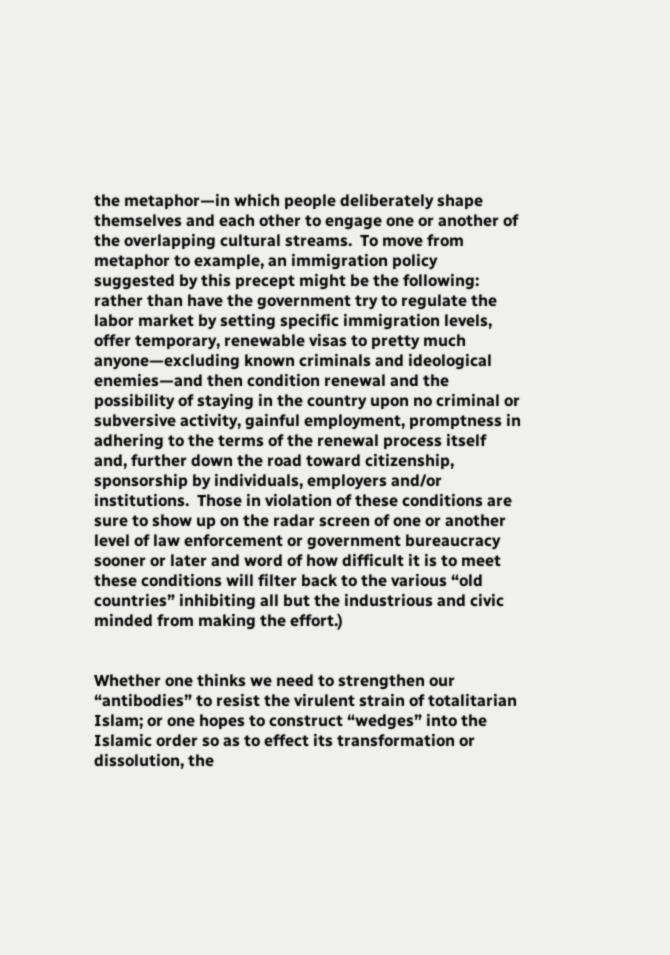the metaphor—in which people deliberately shape themselves and each other to engage one or another of the overlapping cultural streams.  To move from metaphor to example, an immigration policy suggested by this precept might be the following:  rather than have the government try to regulate the labor market by setting specific immigration levels, offer temporary, renewable visas to pretty much anyone—excluding known criminals and ideological enemies—and then condition renewal and the possibility of staying in the country upon no criminal or subversive activity, gainful employment, promptness in adhering to the terms of the renewal process itself and, further down the road toward citizenship, sponsorship by individuals, employers and/or institutions.  Those in violation of these conditions are sure to show up on the radar screen of one or another level of law enforcement or government bureaucracy sooner or later and word of how difficult it is to meet these conditions will filter back to the various “old countries” inhibiting all but the industrious and civic minded from making the effort.)


Whether one thinks we need to strengthen our “antibodies” to resist the virulent strain of totalitarian Islam; or one hopes to construct “wedges” into the Islamic order so as to effect its transformation or dissolution, the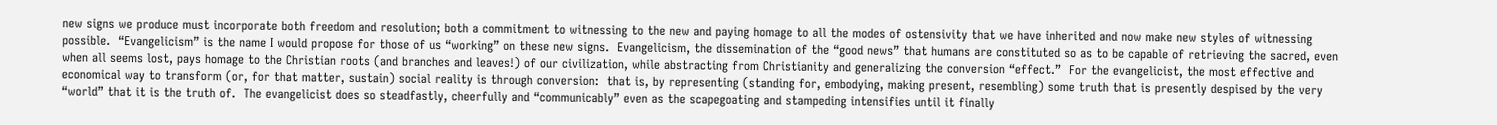new signs we produce must incorporate both freedom and resolution; both a commitment to witnessing to the new and paying homage to all the modes of ostensivity that we have inherited and now make new styles of witnessing possible.  “Evangelicism” is the name I would propose for those of us “working” on these new signs.  Evangelicism, the dissemination of the “good news” that humans are constituted so as to be capable of retrieving the sacred, even when all seems lost, pays homage to the Christian roots (and branches and leaves!) of our civilization, while abstracting from Christianity and generalizing the conversion “effect.”  For the evangelicist, the most effective and economical way to transform (or, for that matter, sustain) social reality is through conversion:  that is, by representing (standing for, embodying, making present, resembling) some truth that is presently despised by the very “world” that it is the truth of.  The evangelicist does so steadfastly, cheerfully and “communicably” even as the scapegoating and stampeding intensifies until it finally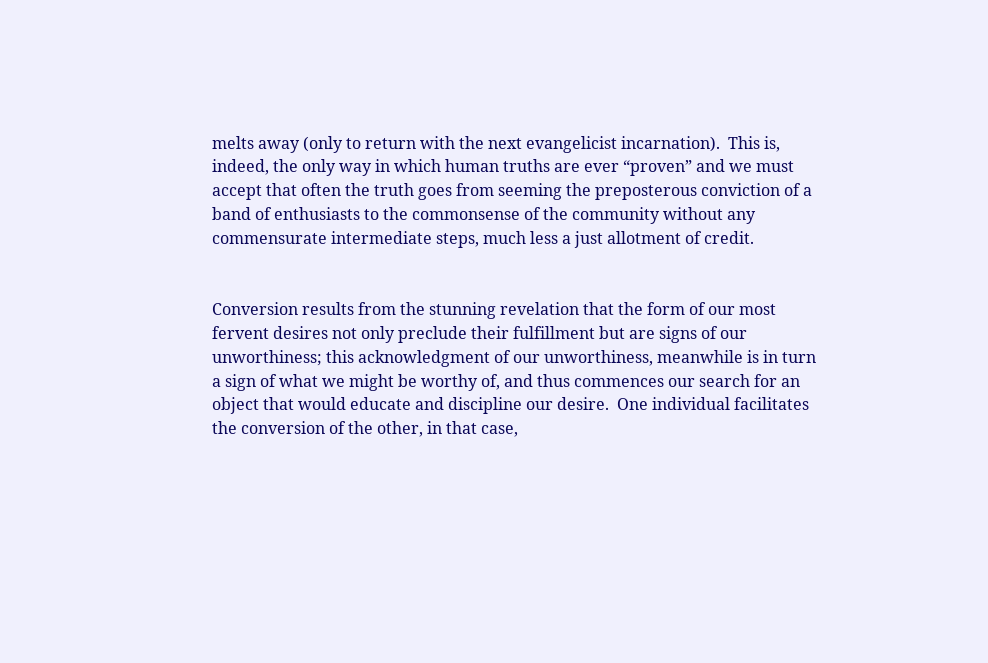melts away (only to return with the next evangelicist incarnation).  This is, indeed, the only way in which human truths are ever “proven” and we must accept that often the truth goes from seeming the preposterous conviction of a band of enthusiasts to the commonsense of the community without any commensurate intermediate steps, much less a just allotment of credit.


Conversion results from the stunning revelation that the form of our most fervent desires not only preclude their fulfillment but are signs of our unworthiness; this acknowledgment of our unworthiness, meanwhile is in turn a sign of what we might be worthy of, and thus commences our search for an object that would educate and discipline our desire.  One individual facilitates the conversion of the other, in that case,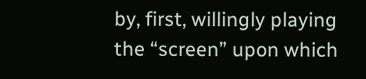by, first, willingly playing the “screen” upon which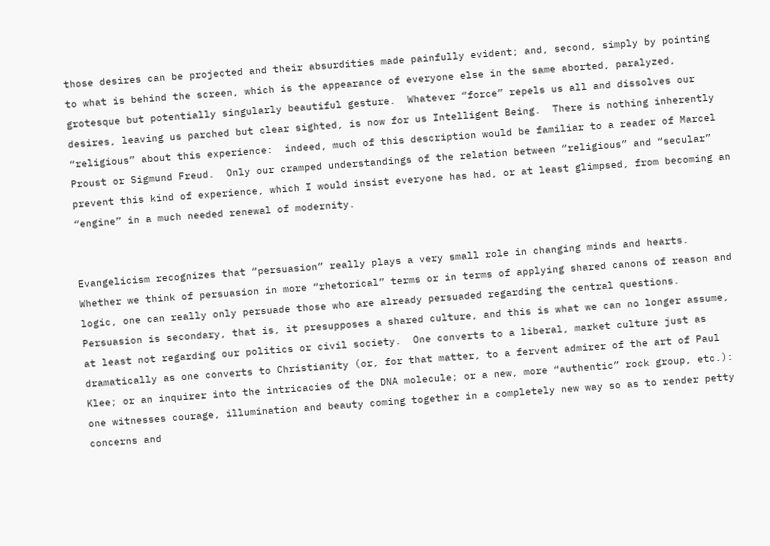those desires can be projected and their absurdities made painfully evident; and, second, simply by pointing to what is behind the screen, which is the appearance of everyone else in the same aborted, paralyzed, grotesque but potentially singularly beautiful gesture.  Whatever “force” repels us all and dissolves our desires, leaving us parched but clear sighted, is now for us Intelligent Being.  There is nothing inherently “religious” about this experience:  indeed, much of this description would be familiar to a reader of Marcel Proust or Sigmund Freud.  Only our cramped understandings of the relation between “religious” and “secular” prevent this kind of experience, which I would insist everyone has had, or at least glimpsed, from becoming an “engine” in a much needed renewal of modernity.


Evangelicism recognizes that “persuasion” really plays a very small role in changing minds and hearts.  Whether we think of persuasion in more “rhetorical” terms or in terms of applying shared canons of reason and logic, one can really only persuade those who are already persuaded regarding the central questions.  Persuasion is secondary, that is, it presupposes a shared culture, and this is what we can no longer assume, at least not regarding our politics or civil society.  One converts to a liberal, market culture just as dramatically as one converts to Christianity (or, for that matter, to a fervent admirer of the art of Paul Klee; or an inquirer into the intricacies of the DNA molecule; or a new, more “authentic” rock group, etc.):  one witnesses courage, illumination and beauty coming together in a completely new way so as to render petty concerns and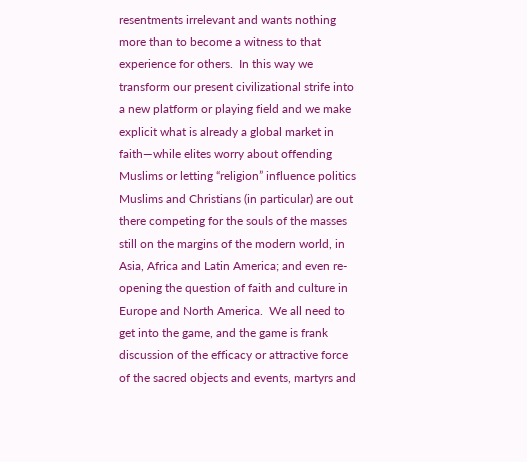resentments irrelevant and wants nothing more than to become a witness to that experience for others.  In this way we transform our present civilizational strife into a new platform or playing field and we make explicit what is already a global market in faith—while elites worry about offending Muslims or letting “religion” influence politics Muslims and Christians (in particular) are out there competing for the souls of the masses still on the margins of the modern world, in Asia, Africa and Latin America; and even re-opening the question of faith and culture in Europe and North America.  We all need to get into the game, and the game is frank discussion of the efficacy or attractive force of the sacred objects and events, martyrs and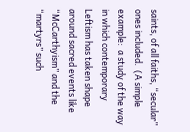saints, of all faiths, “secular” ones included.  (A simple example:  a study of the way in which contemporary Leftism has taken shape around sacred events like “McCarthyism” and the “martyrs” such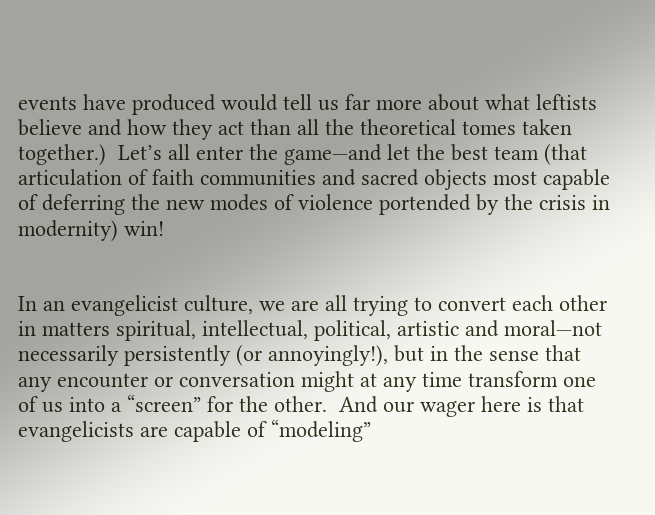events have produced would tell us far more about what leftists believe and how they act than all the theoretical tomes taken together.)  Let’s all enter the game—and let the best team (that articulation of faith communities and sacred objects most capable of deferring the new modes of violence portended by the crisis in modernity) win!


In an evangelicist culture, we are all trying to convert each other in matters spiritual, intellectual, political, artistic and moral—not necessarily persistently (or annoyingly!), but in the sense that any encounter or conversation might at any time transform one of us into a “screen” for the other.  And our wager here is that evangelicists are capable of “modeling”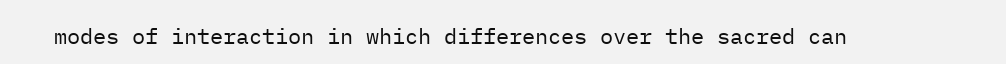modes of interaction in which differences over the sacred can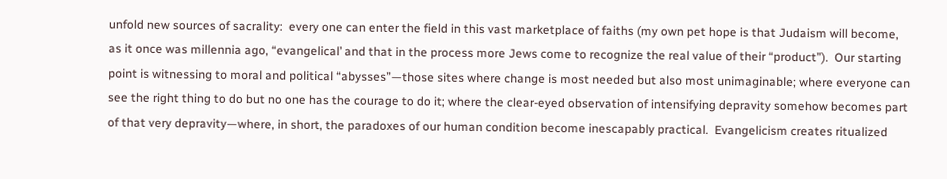unfold new sources of sacrality:  every one can enter the field in this vast marketplace of faiths (my own pet hope is that Judaism will become, as it once was millennia ago, “evangelical’ and that in the process more Jews come to recognize the real value of their “product”).  Our starting point is witnessing to moral and political “abysses”—those sites where change is most needed but also most unimaginable; where everyone can see the right thing to do but no one has the courage to do it; where the clear-eyed observation of intensifying depravity somehow becomes part of that very depravity—where, in short, the paradoxes of our human condition become inescapably practical.  Evangelicism creates ritualized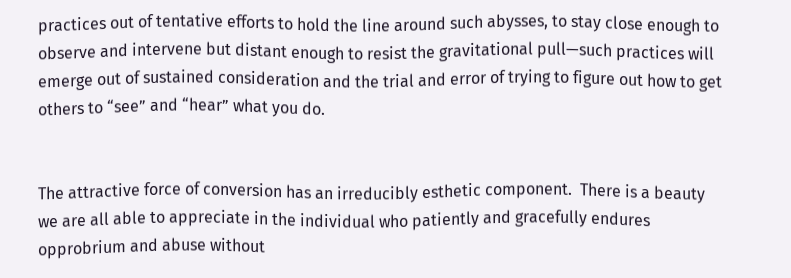practices out of tentative efforts to hold the line around such abysses, to stay close enough to observe and intervene but distant enough to resist the gravitational pull—such practices will emerge out of sustained consideration and the trial and error of trying to figure out how to get others to “see” and “hear” what you do.


The attractive force of conversion has an irreducibly esthetic component.  There is a beauty we are all able to appreciate in the individual who patiently and gracefully endures opprobrium and abuse without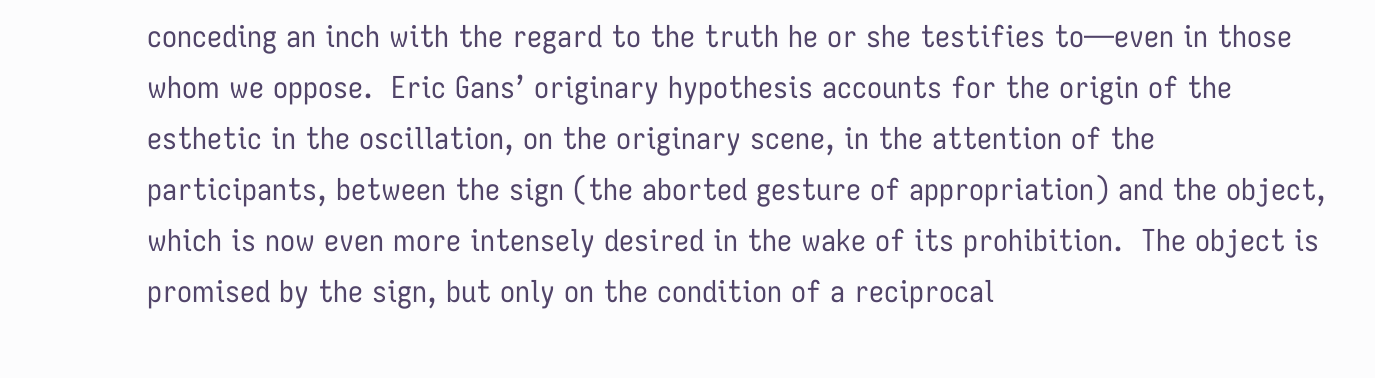conceding an inch with the regard to the truth he or she testifies to—even in those whom we oppose.  Eric Gans’ originary hypothesis accounts for the origin of the esthetic in the oscillation, on the originary scene, in the attention of the participants, between the sign (the aborted gesture of appropriation) and the object, which is now even more intensely desired in the wake of its prohibition.  The object is promised by the sign, but only on the condition of a reciprocal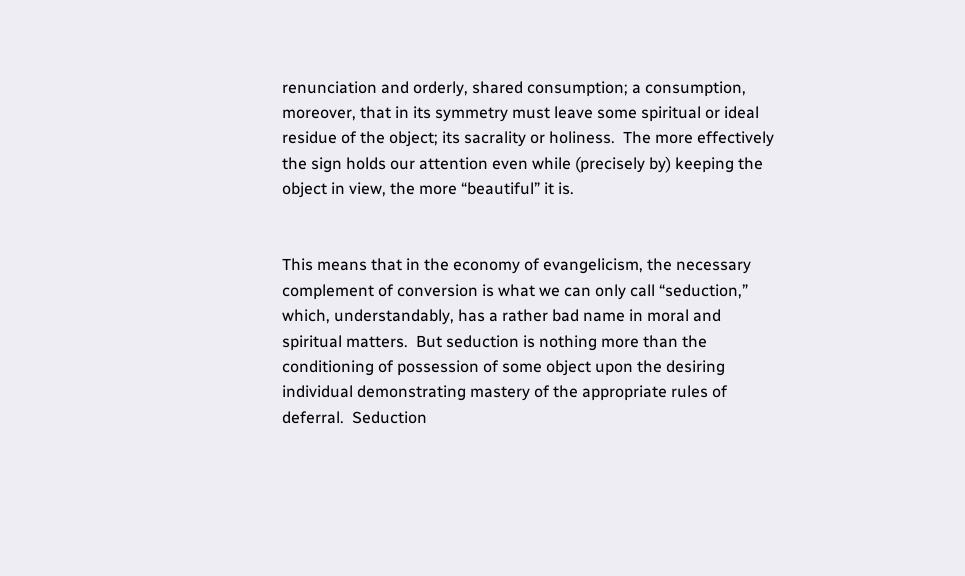renunciation and orderly, shared consumption; a consumption, moreover, that in its symmetry must leave some spiritual or ideal residue of the object; its sacrality or holiness.  The more effectively the sign holds our attention even while (precisely by) keeping the object in view, the more “beautiful” it is.


This means that in the economy of evangelicism, the necessary complement of conversion is what we can only call “seduction,” which, understandably, has a rather bad name in moral and spiritual matters.  But seduction is nothing more than the conditioning of possession of some object upon the desiring individual demonstrating mastery of the appropriate rules of deferral.  Seduction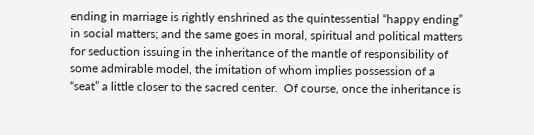ending in marriage is rightly enshrined as the quintessential “happy ending” in social matters; and the same goes in moral, spiritual and political matters for seduction issuing in the inheritance of the mantle of responsibility of some admirable model, the imitation of whom implies possession of a “seat” a little closer to the sacred center.  Of course, once the inheritance is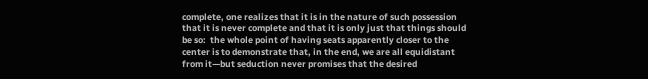complete, one realizes that it is in the nature of such possession that it is never complete and that it is only just that things should be so:  the whole point of having seats apparently closer to the center is to demonstrate that, in the end, we are all equidistant from it—but seduction never promises that the desired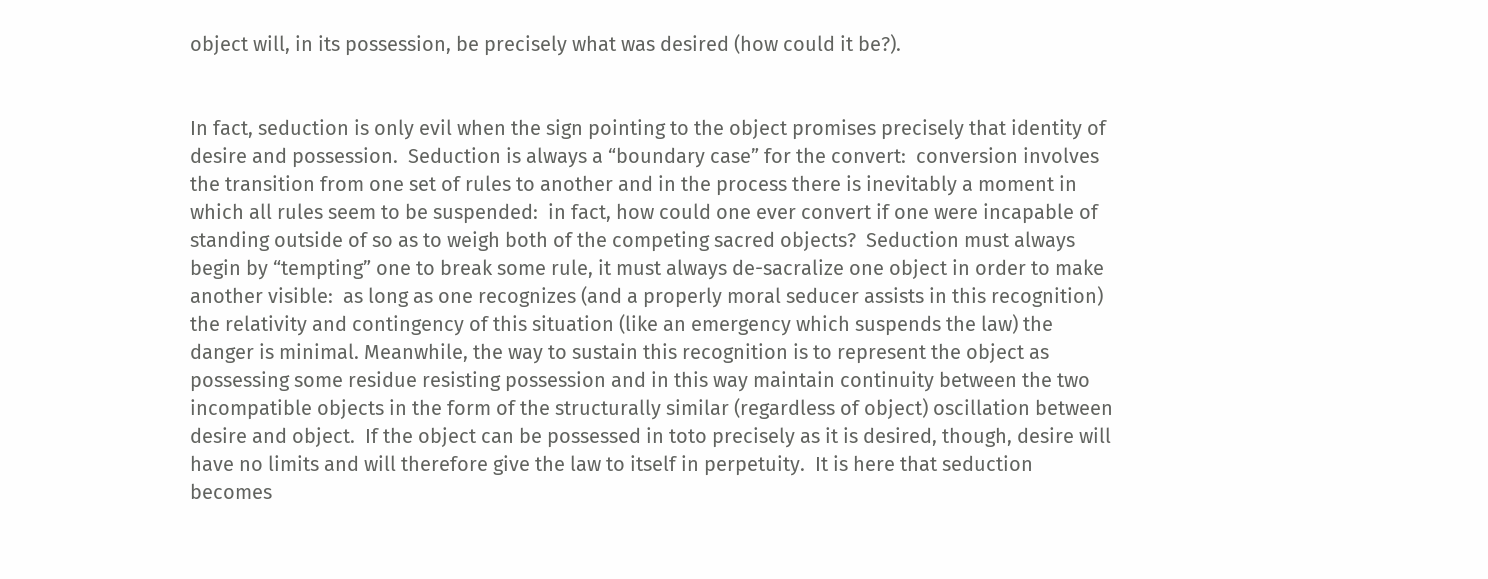object will, in its possession, be precisely what was desired (how could it be?).


In fact, seduction is only evil when the sign pointing to the object promises precisely that identity of desire and possession.  Seduction is always a “boundary case” for the convert:  conversion involves the transition from one set of rules to another and in the process there is inevitably a moment in which all rules seem to be suspended:  in fact, how could one ever convert if one were incapable of standing outside of so as to weigh both of the competing sacred objects?  Seduction must always begin by “tempting” one to break some rule, it must always de-sacralize one object in order to make another visible:  as long as one recognizes (and a properly moral seducer assists in this recognition) the relativity and contingency of this situation (like an emergency which suspends the law) the danger is minimal. Meanwhile, the way to sustain this recognition is to represent the object as possessing some residue resisting possession and in this way maintain continuity between the two incompatible objects in the form of the structurally similar (regardless of object) oscillation between desire and object.  If the object can be possessed in toto precisely as it is desired, though, desire will have no limits and will therefore give the law to itself in perpetuity.  It is here that seduction becomes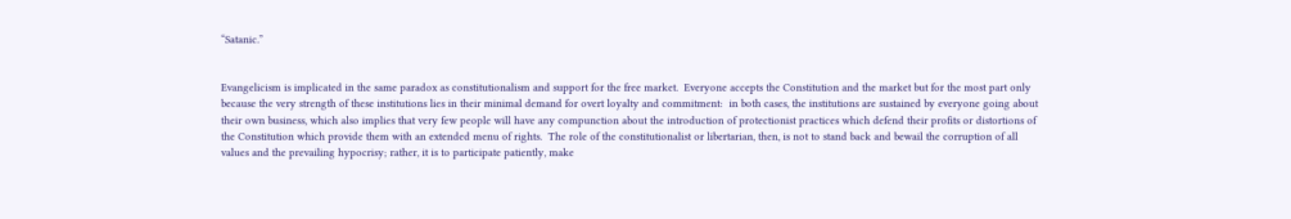“Satanic.”


Evangelicism is implicated in the same paradox as constitutionalism and support for the free market.  Everyone accepts the Constitution and the market but for the most part only because the very strength of these institutions lies in their minimal demand for overt loyalty and commitment:  in both cases, the institutions are sustained by everyone going about their own business, which also implies that very few people will have any compunction about the introduction of protectionist practices which defend their profits or distortions of the Constitution which provide them with an extended menu of rights.  The role of the constitutionalist or libertarian, then, is not to stand back and bewail the corruption of all values and the prevailing hypocrisy; rather, it is to participate patiently, make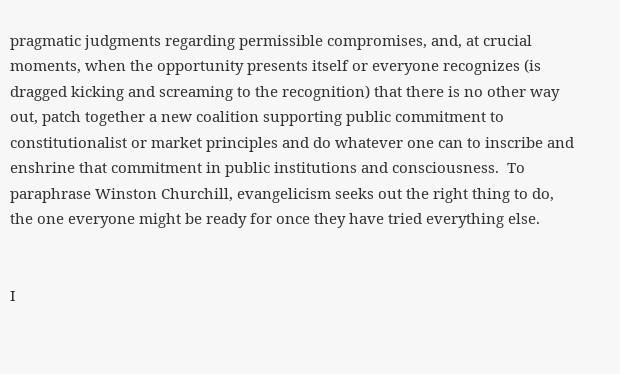pragmatic judgments regarding permissible compromises, and, at crucial moments, when the opportunity presents itself or everyone recognizes (is dragged kicking and screaming to the recognition) that there is no other way out, patch together a new coalition supporting public commitment to constitutionalist or market principles and do whatever one can to inscribe and enshrine that commitment in public institutions and consciousness.  To paraphrase Winston Churchill, evangelicism seeks out the right thing to do, the one everyone might be ready for once they have tried everything else.


I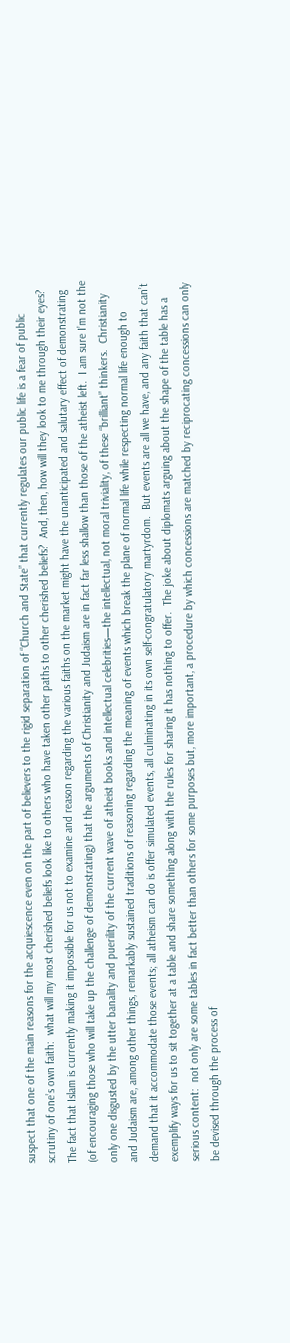suspect that one of the main reasons for the acquiescence even on the part of believers to the rigid separation of “Church and State” that currently regulates our public life is a fear of public scrutiny of one’s own faith:  what will my most cherished beliefs look like to others who have taken other paths to other cherished beliefs?  And, then, how will they look to me through their eyes?  The fact that Islam is currently making it impossible for us not to examine and reason regarding the various faiths on the market might have the unanticipated and salutary effect of demonstrating (of encouraging those who will take up the challenge of demonstrating) that the arguments of Christianity and Judaism are in fact far less shallow than those of the atheist left.  I am sure I’m not the only one disgusted by the utter banality and puerility of the current wave of atheist books and intellectual celebrities—the intellectual, not moral triviality, of these “brilliant” thinkers.  Christianity and Judaism are, among other things, remarkably sustained traditions of reasoning regarding the meaning of events which break the plane of normal life while respecting normal life enough to demand that it accommodate those events; all atheism can do is offer simulated events, all culminating in its own self-congratulatory martyrdom.  But events are all we have, and any faith that can’t exemplify ways for us to sit together at a table and share something along with the rules for sharing it has nothing to offer.  The joke about diplomats arguing about the shape of the table has a serious content:  not only are some tables in fact better than others for some purposes but, more important, a procedure by which concessions are matched by reciprocating concessions can only be devised through the process of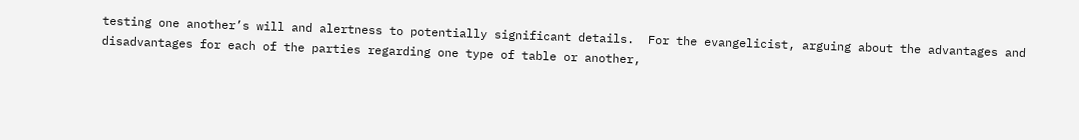testing one another’s will and alertness to potentially significant details.  For the evangelicist, arguing about the advantages and disadvantages for each of the parties regarding one type of table or another,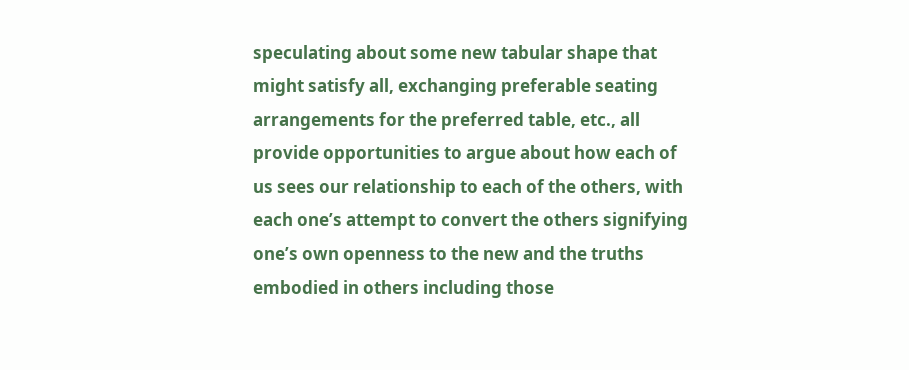speculating about some new tabular shape that might satisfy all, exchanging preferable seating arrangements for the preferred table, etc., all provide opportunities to argue about how each of us sees our relationship to each of the others, with each one’s attempt to convert the others signifying one’s own openness to the new and the truths embodied in others including those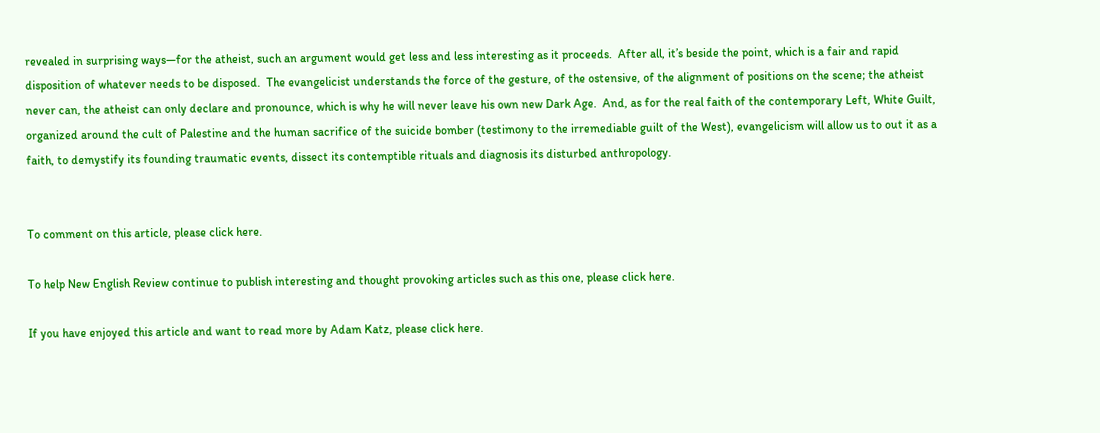revealed in surprising ways—for the atheist, such an argument would get less and less interesting as it proceeds.  After all, it’s beside the point, which is a fair and rapid disposition of whatever needs to be disposed.  The evangelicist understands the force of the gesture, of the ostensive, of the alignment of positions on the scene; the atheist never can, the atheist can only declare and pronounce, which is why he will never leave his own new Dark Age.  And, as for the real faith of the contemporary Left, White Guilt, organized around the cult of Palestine and the human sacrifice of the suicide bomber (testimony to the irremediable guilt of the West), evangelicism will allow us to out it as a faith, to demystify its founding traumatic events, dissect its contemptible rituals and diagnosis its disturbed anthropology.


To comment on this article, please click here.

To help New English Review continue to publish interesting and thought provoking articles such as this one, please click here.

If you have enjoyed this article and want to read more by Adam Katz, please click here.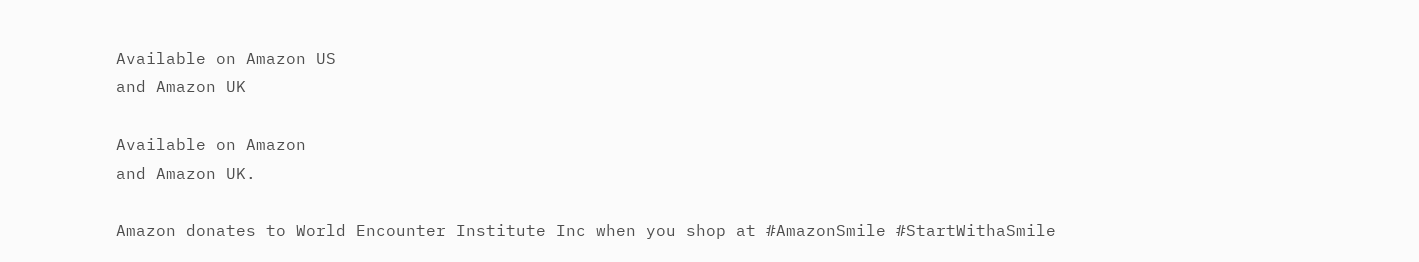Available on Amazon US
and Amazon UK

Available on Amazon
and Amazon UK.

Amazon donates to World Encounter Institute Inc when you shop at #AmazonSmile #StartWithaSmile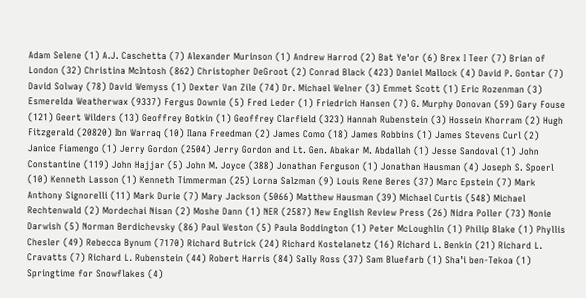Adam Selene (1) A.J. Caschetta (7) Alexander Murinson (1) Andrew Harrod (2) Bat Ye'or (6) Brex I Teer (7) Brian of London (32) Christina McIntosh (862) Christopher DeGroot (2) Conrad Black (423) Daniel Mallock (4) David P. Gontar (7) David Solway (78) David Wemyss (1) Dexter Van Zile (74) Dr. Michael Welner (3) Emmet Scott (1) Eric Rozenman (3) Esmerelda Weatherwax (9337) Fergus Downie (5) Fred Leder (1) Friedrich Hansen (7) G. Murphy Donovan (59) Gary Fouse (121) Geert Wilders (13) Geoffrey Botkin (1) Geoffrey Clarfield (323) Hannah Rubenstein (3) Hossein Khorram (2) Hugh Fitzgerald (20820) Ibn Warraq (10) Ilana Freedman (2) James Como (18) James Robbins (1) James Stevens Curl (2) Janice Fiamengo (1) Jerry Gordon (2504) Jerry Gordon and Lt. Gen. Abakar M. Abdallah (1) Jesse Sandoval (1) John Constantine (119) John Hajjar (5) John M. Joyce (388) Jonathan Ferguson (1) Jonathan Hausman (4) Joseph S. Spoerl (10) Kenneth Lasson (1) Kenneth Timmerman (25) Lorna Salzman (9) Louis Rene Beres (37) Marc Epstein (7) Mark Anthony Signorelli (11) Mark Durie (7) Mary Jackson (5066) Matthew Hausman (39) Michael Curtis (548) Michael Rechtenwald (2) Mordechai Nisan (2) Moshe Dann (1) NER (2587) New English Review Press (26) Nidra Poller (73) Nonie Darwish (5) Norman Berdichevsky (86) Paul Weston (5) Paula Boddington (1) Peter McLoughlin (1) Philip Blake (1) Phyllis Chesler (49) Rebecca Bynum (7170) Richard Butrick (24) Richard Kostelanetz (16) Richard L. Benkin (21) Richard L. Cravatts (7) Richard L. Rubenstein (44) Robert Harris (84) Sally Ross (37) Sam Bluefarb (1) Sha’i ben-Tekoa (1) Springtime for Snowflakes (4)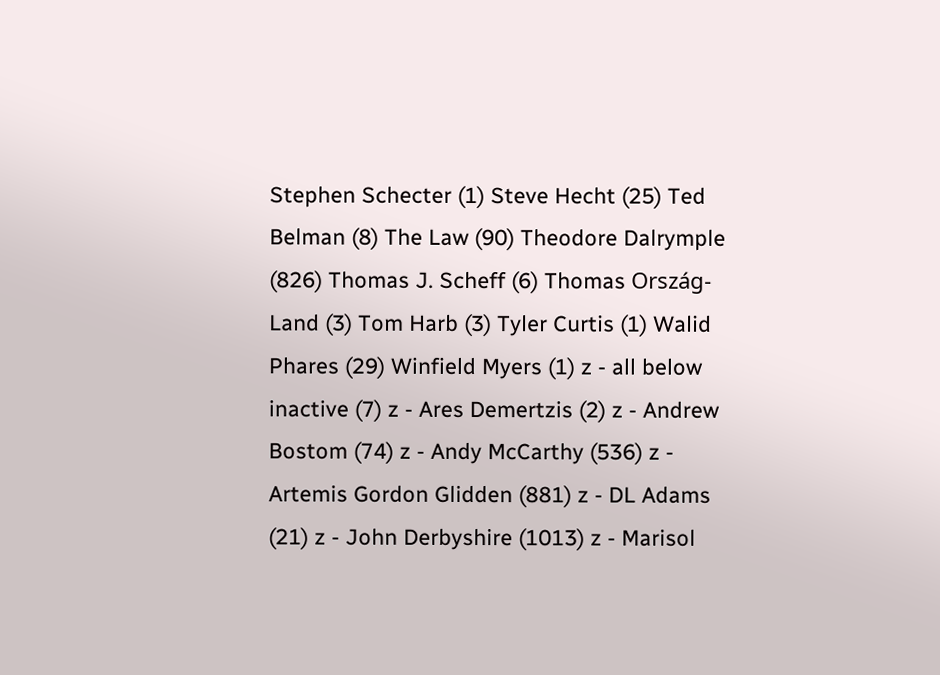Stephen Schecter (1) Steve Hecht (25) Ted Belman (8) The Law (90) Theodore Dalrymple (826) Thomas J. Scheff (6) Thomas Ország-Land (3) Tom Harb (3) Tyler Curtis (1) Walid Phares (29) Winfield Myers (1) z - all below inactive (7) z - Ares Demertzis (2) z - Andrew Bostom (74) z - Andy McCarthy (536) z - Artemis Gordon Glidden (881) z - DL Adams (21) z - John Derbyshire (1013) z - Marisol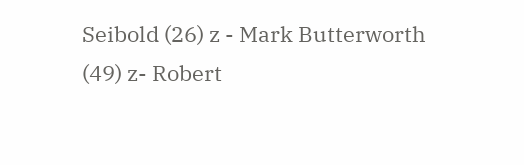Seibold (26) z - Mark Butterworth (49) z- Robert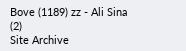Bove (1189) zz - Ali Sina (2)
Site Archive